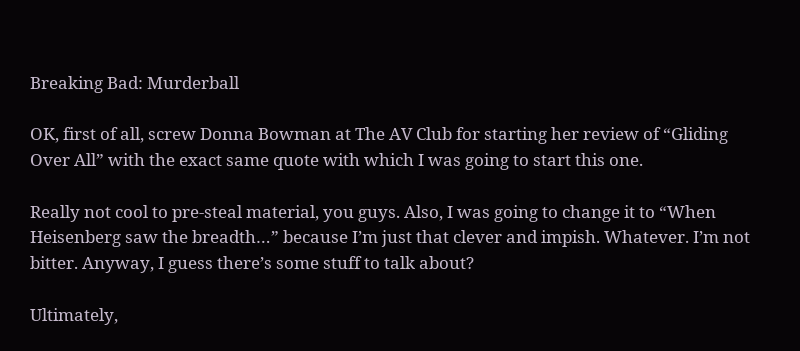Breaking Bad: Murderball

OK, first of all, screw Donna Bowman at The AV Club for starting her review of “Gliding Over All” with the exact same quote with which I was going to start this one.

Really not cool to pre-steal material, you guys. Also, I was going to change it to “When Heisenberg saw the breadth…” because I’m just that clever and impish. Whatever. I’m not bitter. Anyway, I guess there’s some stuff to talk about?

Ultimately,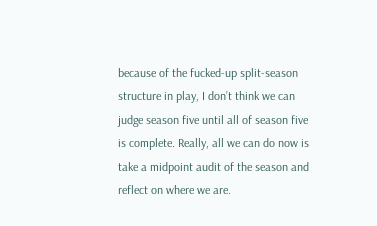because of the fucked-up split-season structure in play, I don’t think we can judge season five until all of season five is complete. Really, all we can do now is take a midpoint audit of the season and reflect on where we are.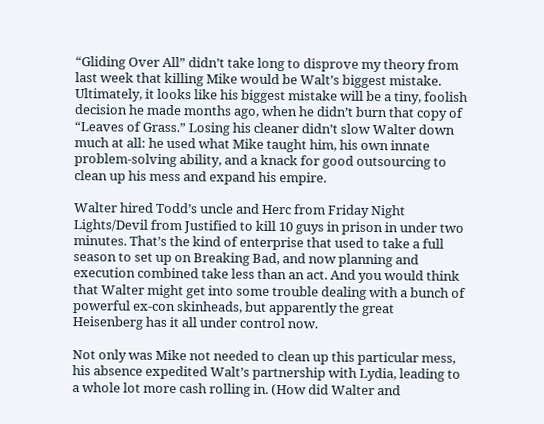“Gliding Over All” didn’t take long to disprove my theory from last week that killing Mike would be Walt’s biggest mistake. Ultimately, it looks like his biggest mistake will be a tiny, foolish decision he made months ago, when he didn’t burn that copy of “Leaves of Grass.” Losing his cleaner didn’t slow Walter down much at all: he used what Mike taught him, his own innate problem-solving ability, and a knack for good outsourcing to clean up his mess and expand his empire.

Walter hired Todd’s uncle and Herc from Friday Night Lights/Devil from Justified to kill 10 guys in prison in under two minutes. That’s the kind of enterprise that used to take a full season to set up on Breaking Bad, and now planning and execution combined take less than an act. And you would think that Walter might get into some trouble dealing with a bunch of powerful ex-con skinheads, but apparently the great Heisenberg has it all under control now.

Not only was Mike not needed to clean up this particular mess, his absence expedited Walt’s partnership with Lydia, leading to a whole lot more cash rolling in. (How did Walter and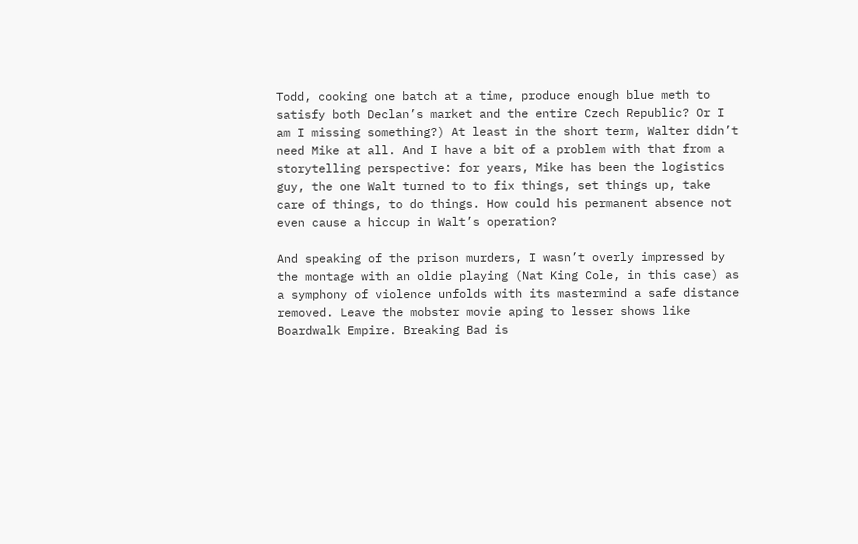Todd, cooking one batch at a time, produce enough blue meth to satisfy both Declan’s market and the entire Czech Republic? Or I am I missing something?) At least in the short term, Walter didn’t need Mike at all. And I have a bit of a problem with that from a storytelling perspective: for years, Mike has been the logistics guy, the one Walt turned to to fix things, set things up, take care of things, to do things. How could his permanent absence not even cause a hiccup in Walt’s operation?

And speaking of the prison murders, I wasn’t overly impressed by the montage with an oldie playing (Nat King Cole, in this case) as a symphony of violence unfolds with its mastermind a safe distance removed. Leave the mobster movie aping to lesser shows like Boardwalk Empire. Breaking Bad is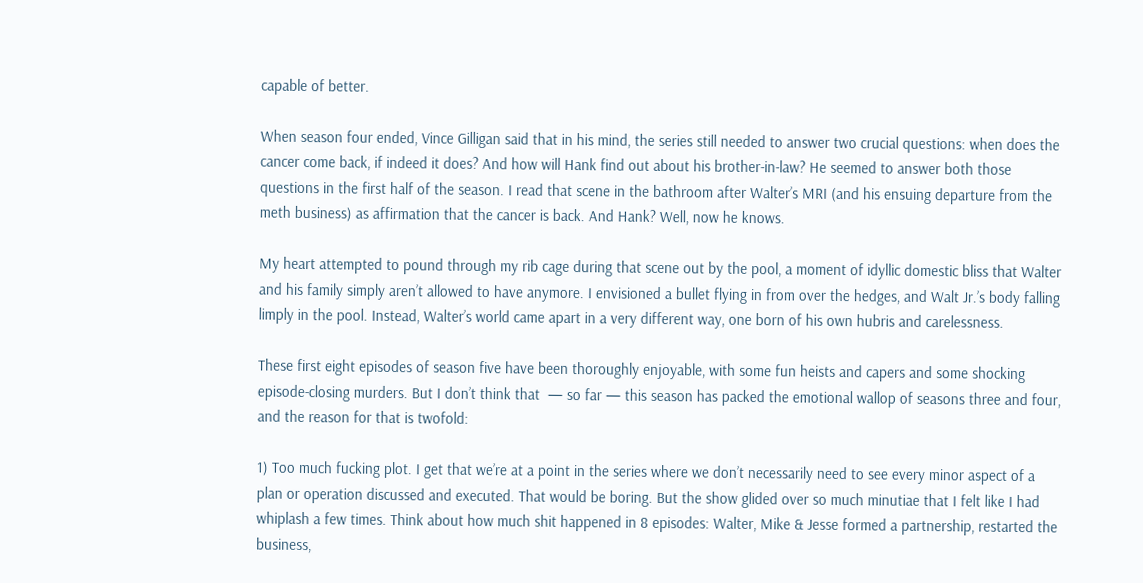capable of better.

When season four ended, Vince Gilligan said that in his mind, the series still needed to answer two crucial questions: when does the cancer come back, if indeed it does? And how will Hank find out about his brother-in-law? He seemed to answer both those questions in the first half of the season. I read that scene in the bathroom after Walter’s MRI (and his ensuing departure from the meth business) as affirmation that the cancer is back. And Hank? Well, now he knows.

My heart attempted to pound through my rib cage during that scene out by the pool, a moment of idyllic domestic bliss that Walter and his family simply aren’t allowed to have anymore. I envisioned a bullet flying in from over the hedges, and Walt Jr.’s body falling limply in the pool. Instead, Walter’s world came apart in a very different way, one born of his own hubris and carelessness.

These first eight episodes of season five have been thoroughly enjoyable, with some fun heists and capers and some shocking episode-closing murders. But I don’t think that  — so far — this season has packed the emotional wallop of seasons three and four, and the reason for that is twofold:

1) Too much fucking plot. I get that we’re at a point in the series where we don’t necessarily need to see every minor aspect of a plan or operation discussed and executed. That would be boring. But the show glided over so much minutiae that I felt like I had whiplash a few times. Think about how much shit happened in 8 episodes: Walter, Mike & Jesse formed a partnership, restarted the business,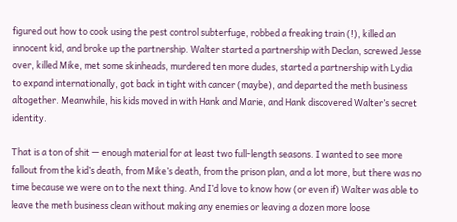figured out how to cook using the pest control subterfuge, robbed a freaking train (!), killed an innocent kid, and broke up the partnership. Walter started a partnership with Declan, screwed Jesse over, killed Mike, met some skinheads, murdered ten more dudes, started a partnership with Lydia to expand internationally, got back in tight with cancer (maybe), and departed the meth business altogether. Meanwhile, his kids moved in with Hank and Marie, and Hank discovered Walter’s secret identity.

That is a ton of shit — enough material for at least two full-length seasons. I wanted to see more fallout from the kid’s death, from Mike’s death, from the prison plan, and a lot more, but there was no time because we were on to the next thing. And I’d love to know how (or even if) Walter was able to leave the meth business clean without making any enemies or leaving a dozen more loose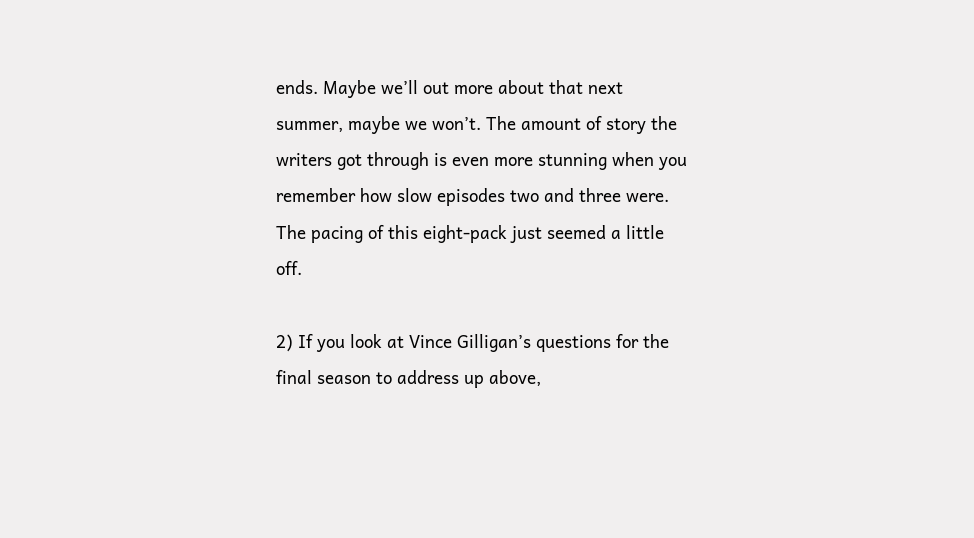ends. Maybe we’ll out more about that next summer, maybe we won’t. The amount of story the writers got through is even more stunning when you remember how slow episodes two and three were. The pacing of this eight-pack just seemed a little off.

2) If you look at Vince Gilligan’s questions for the final season to address up above,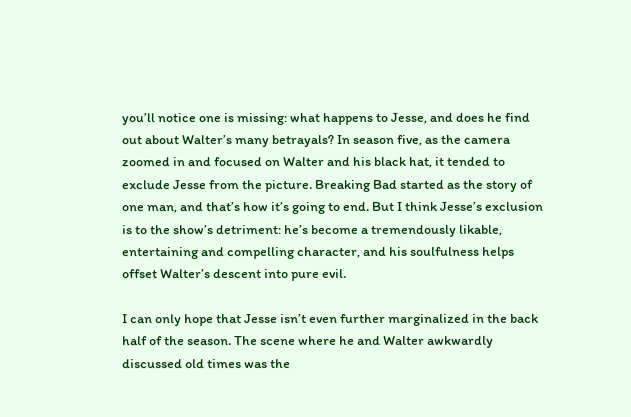you’ll notice one is missing: what happens to Jesse, and does he find out about Walter’s many betrayals? In season five, as the camera zoomed in and focused on Walter and his black hat, it tended to exclude Jesse from the picture. Breaking Bad started as the story of one man, and that’s how it’s going to end. But I think Jesse’s exclusion is to the show’s detriment: he’s become a tremendously likable, entertaining and compelling character, and his soulfulness helps offset Walter’s descent into pure evil.

I can only hope that Jesse isn’t even further marginalized in the back half of the season. The scene where he and Walter awkwardly discussed old times was the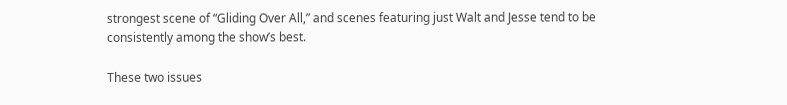strongest scene of “Gliding Over All,” and scenes featuring just Walt and Jesse tend to be consistently among the show’s best.

These two issues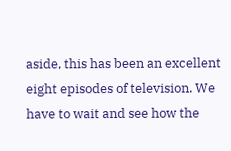aside, this has been an excellent eight episodes of television. We have to wait and see how the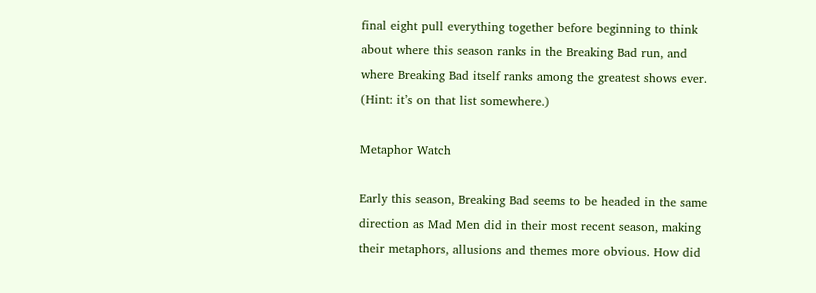final eight pull everything together before beginning to think about where this season ranks in the Breaking Bad run, and where Breaking Bad itself ranks among the greatest shows ever. (Hint: it’s on that list somewhere.)

Metaphor Watch

Early this season, Breaking Bad seems to be headed in the same direction as Mad Men did in their most recent season, making their metaphors, allusions and themes more obvious. How did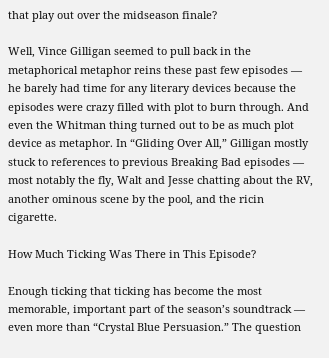that play out over the midseason finale?

Well, Vince Gilligan seemed to pull back in the metaphorical metaphor reins these past few episodes — he barely had time for any literary devices because the episodes were crazy filled with plot to burn through. And even the Whitman thing turned out to be as much plot device as metaphor. In “Gliding Over All,” Gilligan mostly stuck to references to previous Breaking Bad episodes — most notably the fly, Walt and Jesse chatting about the RV, another ominous scene by the pool, and the ricin cigarette.

How Much Ticking Was There in This Episode?

Enough ticking that ticking has become the most memorable, important part of the season’s soundtrack — even more than “Crystal Blue Persuasion.” The question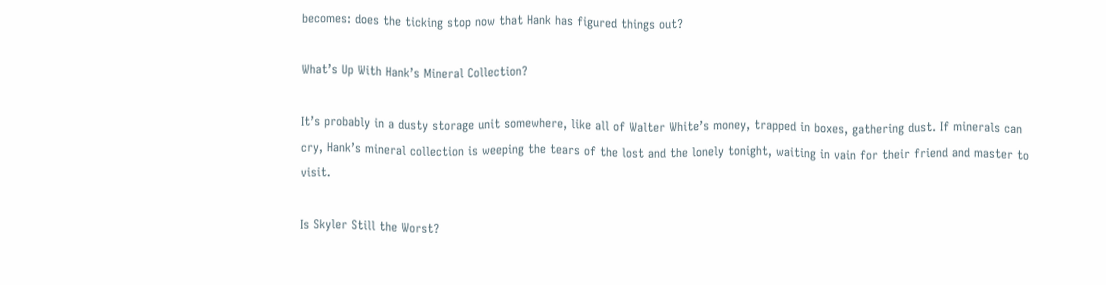becomes: does the ticking stop now that Hank has figured things out?

What’s Up With Hank’s Mineral Collection?

It’s probably in a dusty storage unit somewhere, like all of Walter White’s money, trapped in boxes, gathering dust. If minerals can cry, Hank’s mineral collection is weeping the tears of the lost and the lonely tonight, waiting in vain for their friend and master to visit.

Is Skyler Still the Worst?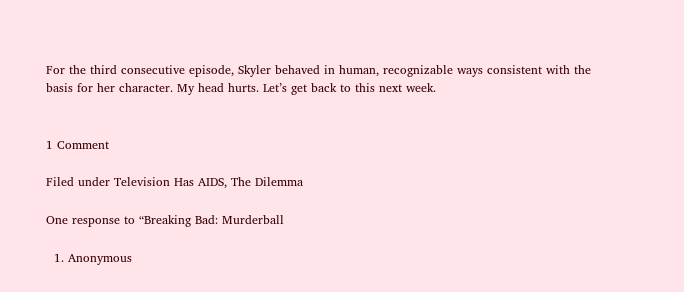For the third consecutive episode, Skyler behaved in human, recognizable ways consistent with the basis for her character. My head hurts. Let’s get back to this next week.


1 Comment

Filed under Television Has AIDS, The Dilemma

One response to “Breaking Bad: Murderball

  1. Anonymous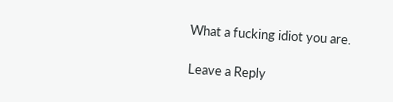What a fucking idiot you are.

Leave a Reply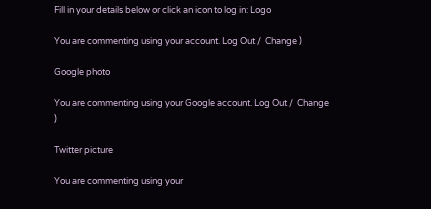Fill in your details below or click an icon to log in: Logo

You are commenting using your account. Log Out /  Change )

Google photo

You are commenting using your Google account. Log Out /  Change )

Twitter picture

You are commenting using your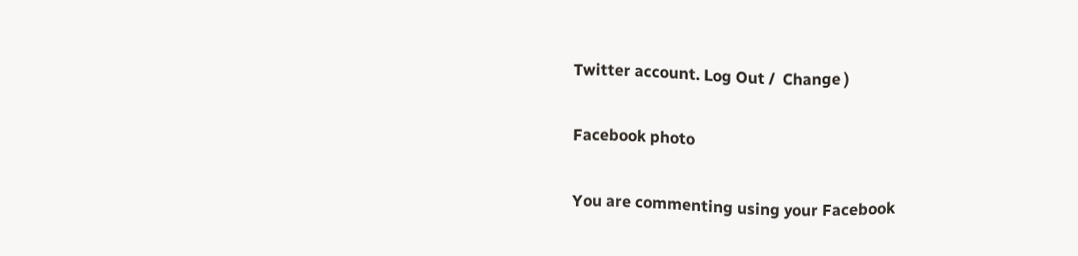Twitter account. Log Out /  Change )

Facebook photo

You are commenting using your Facebook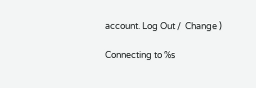account. Log Out /  Change )

Connecting to %s